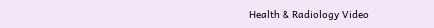Health & Radiology Video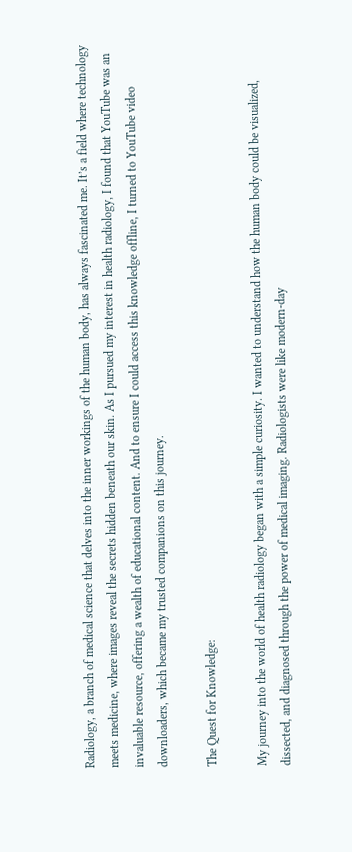Radiology, a branch of medical science that delves into the inner workings of the human body, has always fascinated me. It’s a field where technology meets medicine, where images reveal the secrets hidden beneath our skin. As I pursued my interest in health radiology, I found that YouTube was an invaluable resource, offering a wealth of educational content. And to ensure I could access this knowledge offline, I turned to YouTube video downloaders, which became my trusted companions on this journey.

The Quest for Knowledge:

My journey into the world of health radiology began with a simple curiosity. I wanted to understand how the human body could be visualized, dissected, and diagnosed through the power of medical imaging. Radiologists were like modern-day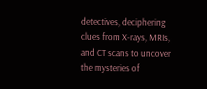detectives, deciphering clues from X-rays, MRIs, and CT scans to uncover the mysteries of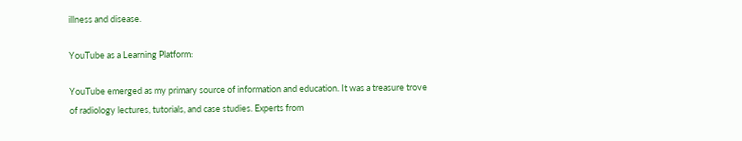illness and disease.

YouTube as a Learning Platform:

YouTube emerged as my primary source of information and education. It was a treasure trove of radiology lectures, tutorials, and case studies. Experts from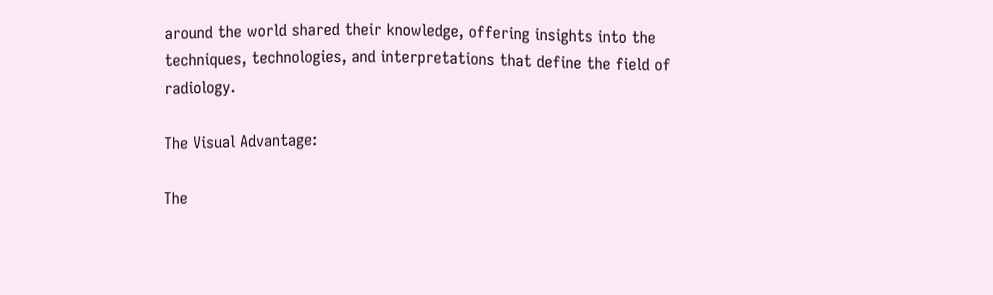around the world shared their knowledge, offering insights into the techniques, technologies, and interpretations that define the field of radiology.

The Visual Advantage:

The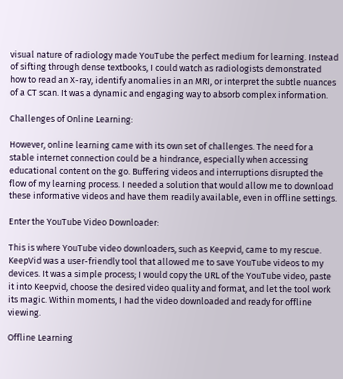visual nature of radiology made YouTube the perfect medium for learning. Instead of sifting through dense textbooks, I could watch as radiologists demonstrated how to read an X-ray, identify anomalies in an MRI, or interpret the subtle nuances of a CT scan. It was a dynamic and engaging way to absorb complex information.

Challenges of Online Learning:

However, online learning came with its own set of challenges. The need for a stable internet connection could be a hindrance, especially when accessing educational content on the go. Buffering videos and interruptions disrupted the flow of my learning process. I needed a solution that would allow me to download these informative videos and have them readily available, even in offline settings.

Enter the YouTube Video Downloader:

This is where YouTube video downloaders, such as Keepvid, came to my rescue. KeepVid was a user-friendly tool that allowed me to save YouTube videos to my devices. It was a simple process; I would copy the URL of the YouTube video, paste it into Keepvid, choose the desired video quality and format, and let the tool work its magic. Within moments, I had the video downloaded and ready for offline viewing.

Offline Learning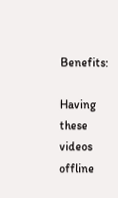Benefits:

Having these videos offline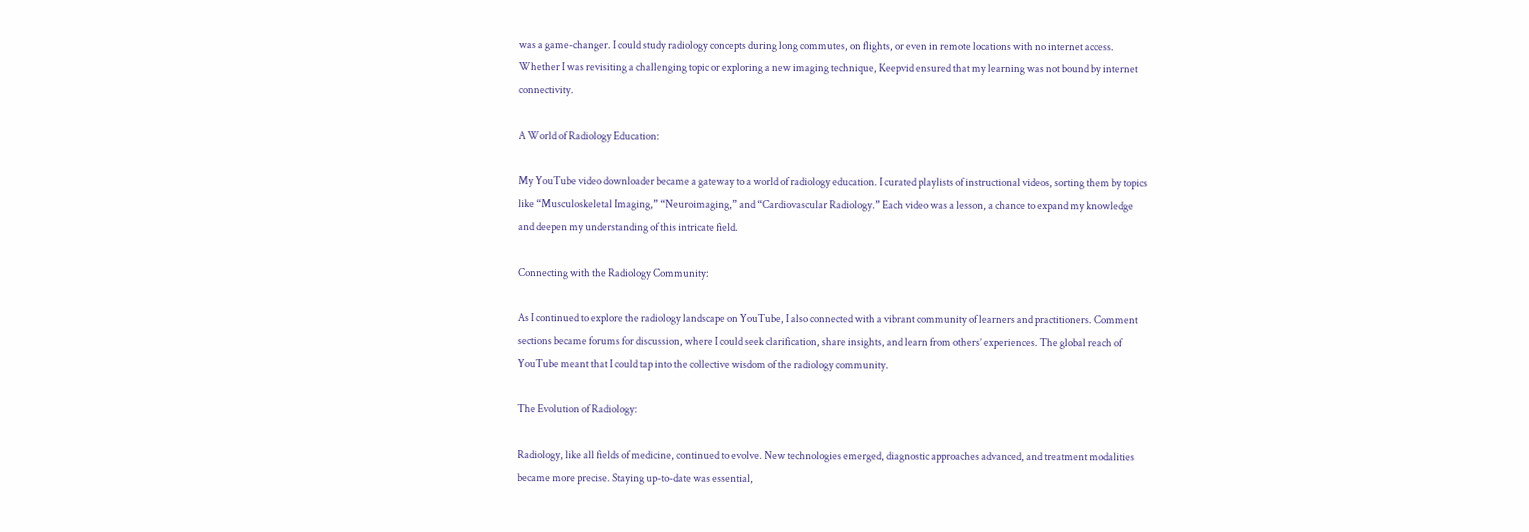was a game-changer. I could study radiology concepts during long commutes, on flights, or even in remote locations with no internet access. Whether I was revisiting a challenging topic or exploring a new imaging technique, Keepvid ensured that my learning was not bound by internet connectivity.

A World of Radiology Education:

My YouTube video downloader became a gateway to a world of radiology education. I curated playlists of instructional videos, sorting them by topics like “Musculoskeletal Imaging,” “Neuroimaging,” and “Cardiovascular Radiology.” Each video was a lesson, a chance to expand my knowledge and deepen my understanding of this intricate field.

Connecting with the Radiology Community:

As I continued to explore the radiology landscape on YouTube, I also connected with a vibrant community of learners and practitioners. Comment sections became forums for discussion, where I could seek clarification, share insights, and learn from others’ experiences. The global reach of YouTube meant that I could tap into the collective wisdom of the radiology community.

The Evolution of Radiology:

Radiology, like all fields of medicine, continued to evolve. New technologies emerged, diagnostic approaches advanced, and treatment modalities became more precise. Staying up-to-date was essential,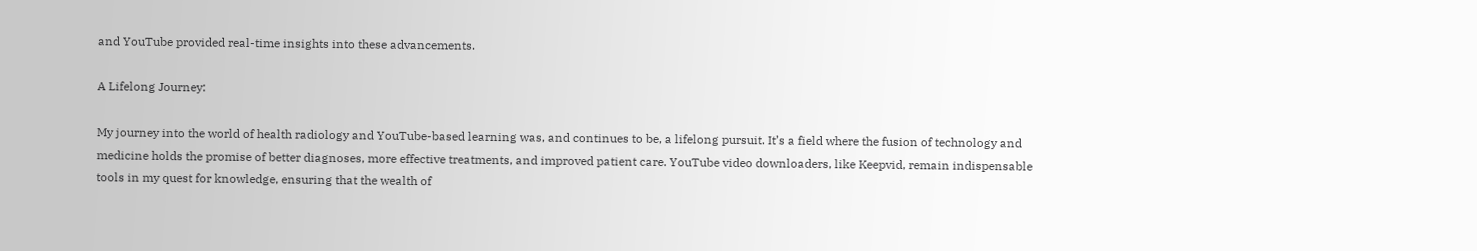and YouTube provided real-time insights into these advancements.

A Lifelong Journey:

My journey into the world of health radiology and YouTube-based learning was, and continues to be, a lifelong pursuit. It’s a field where the fusion of technology and medicine holds the promise of better diagnoses, more effective treatments, and improved patient care. YouTube video downloaders, like Keepvid, remain indispensable tools in my quest for knowledge, ensuring that the wealth of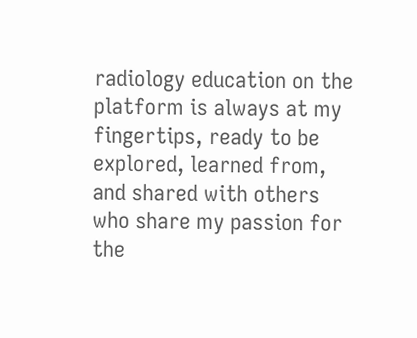radiology education on the platform is always at my fingertips, ready to be explored, learned from, and shared with others who share my passion for the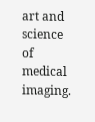art and science of medical imaging.